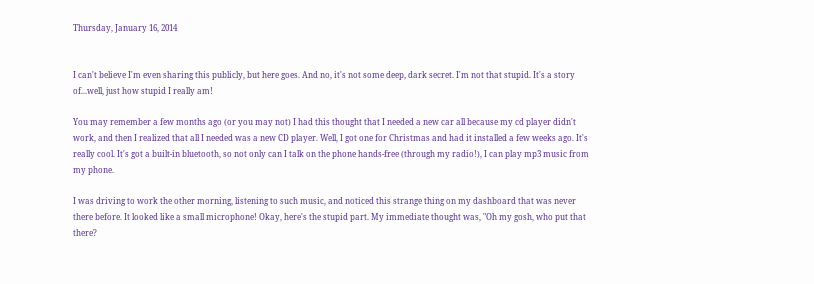Thursday, January 16, 2014


I can't believe I'm even sharing this publicly, but here goes. And no, it's not some deep, dark secret. I'm not that stupid. It's a story of...well, just how stupid I really am!

You may remember a few months ago (or you may not) I had this thought that I needed a new car all because my cd player didn't work, and then I realized that all I needed was a new CD player. Well, I got one for Christmas and had it installed a few weeks ago. It's really cool. It's got a built-in bluetooth, so not only can I talk on the phone hands-free (through my radio!), I can play mp3 music from my phone.

I was driving to work the other morning, listening to such music, and noticed this strange thing on my dashboard that was never there before. It looked like a small microphone! Okay, here's the stupid part. My immediate thought was, "Oh my gosh, who put that there?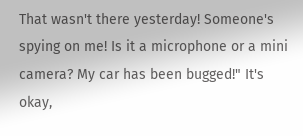That wasn't there yesterday! Someone's spying on me! Is it a microphone or a mini camera? My car has been bugged!" It's okay,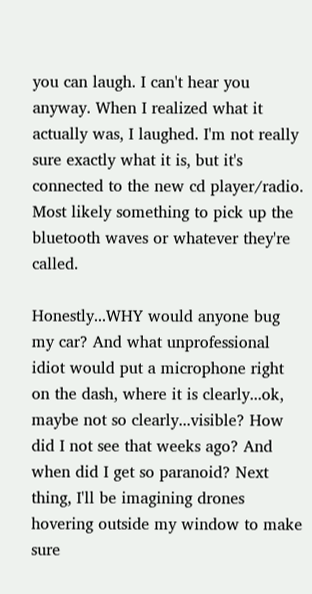you can laugh. I can't hear you anyway. When I realized what it actually was, I laughed. I'm not really sure exactly what it is, but it's connected to the new cd player/radio. Most likely something to pick up the bluetooth waves or whatever they're called.

Honestly...WHY would anyone bug my car? And what unprofessional idiot would put a microphone right on the dash, where it is clearly...ok, maybe not so clearly...visible? How did I not see that weeks ago? And when did I get so paranoid? Next thing, I'll be imagining drones hovering outside my window to make sure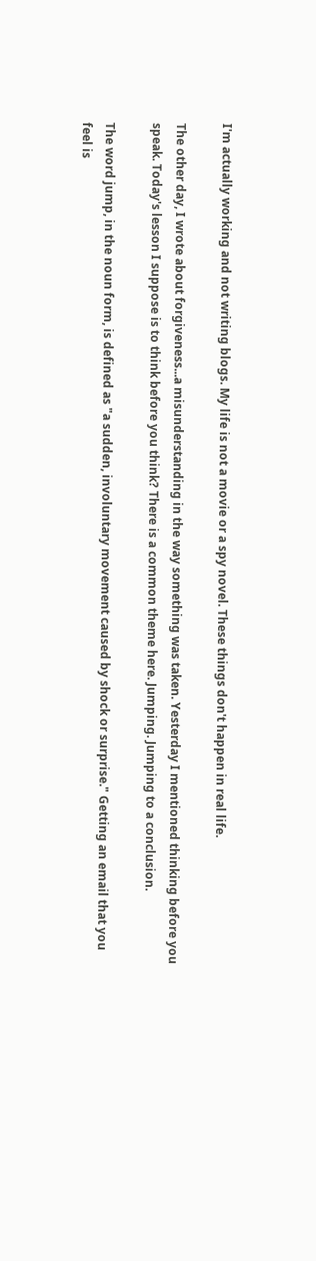I'm actually working and not writing blogs. My life is not a movie or a spy novel. These things don't happen in real life.

The other day, I wrote about forgiveness...a misunderstanding in the way something was taken. Yesterday I mentioned thinking before you speak. Today's lesson I suppose is to think before you think? There is a common theme here. Jumping. Jumping to a conclusion.

The word jump, in the noun form, is defined as "a sudden, involuntary movement caused by shock or surprise." Getting an email that you feel is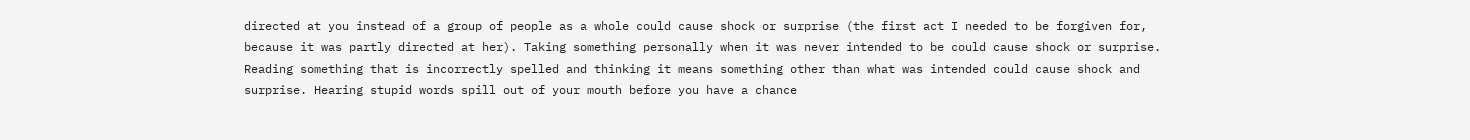directed at you instead of a group of people as a whole could cause shock or surprise (the first act I needed to be forgiven for, because it was partly directed at her). Taking something personally when it was never intended to be could cause shock or surprise. Reading something that is incorrectly spelled and thinking it means something other than what was intended could cause shock and surprise. Hearing stupid words spill out of your mouth before you have a chance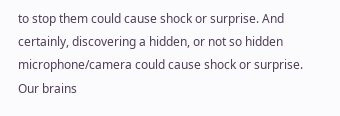to stop them could cause shock or surprise. And certainly, discovering a hidden, or not so hidden microphone/camera could cause shock or surprise. Our brains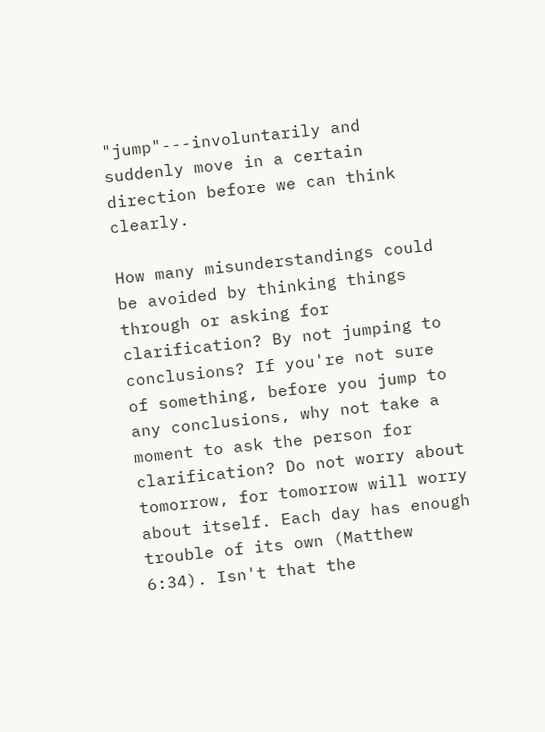"jump"---involuntarily and suddenly move in a certain direction before we can think clearly.

How many misunderstandings could be avoided by thinking things through or asking for clarification? By not jumping to conclusions? If you're not sure of something, before you jump to any conclusions, why not take a moment to ask the person for clarification? Do not worry about tomorrow, for tomorrow will worry about itself. Each day has enough trouble of its own (Matthew 6:34). Isn't that the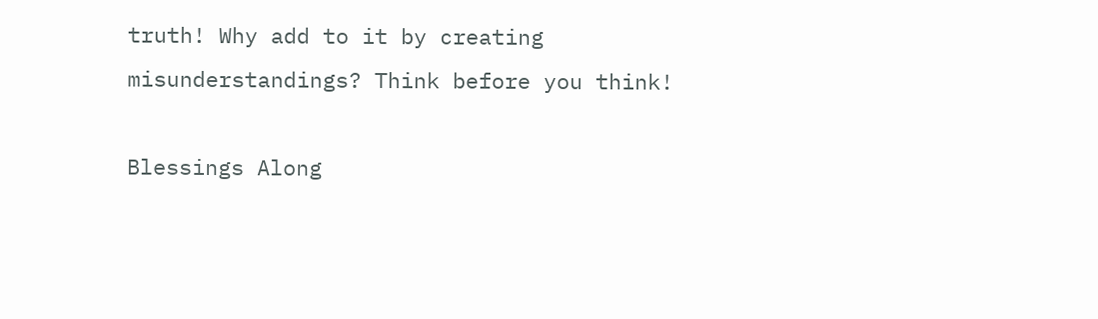truth! Why add to it by creating misunderstandings? Think before you think!

Blessings Along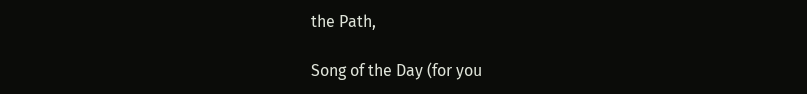the Path,

Song of the Day (for you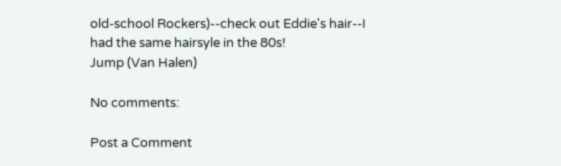old-school Rockers)--check out Eddie's hair--I had the same hairsyle in the 80s!
Jump (Van Halen)

No comments:

Post a Comment